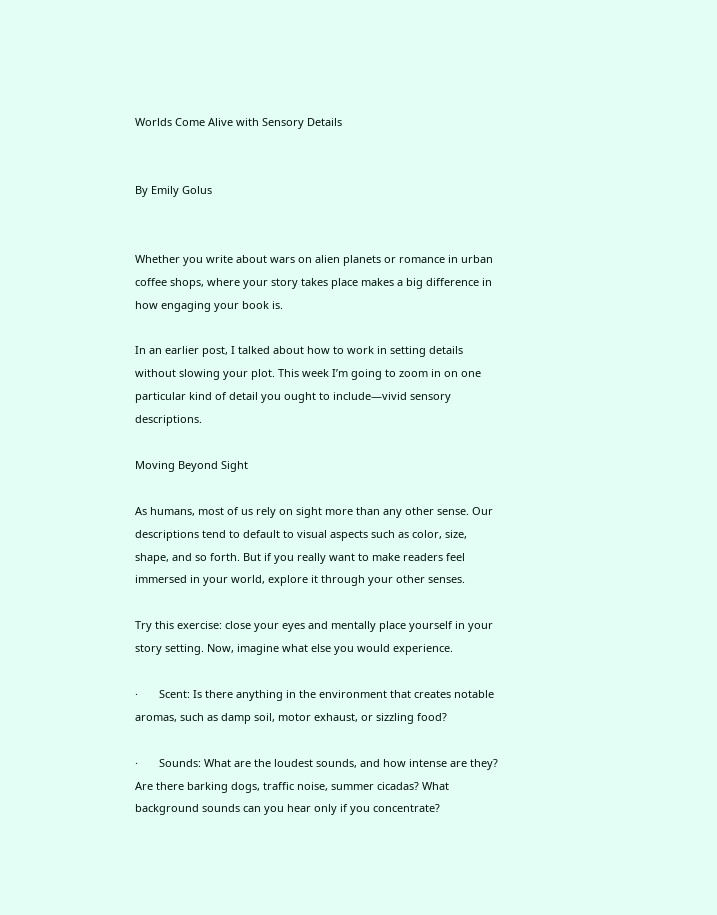Worlds Come Alive with Sensory Details


By Emily Golus


Whether you write about wars on alien planets or romance in urban coffee shops, where your story takes place makes a big difference in how engaging your book is.

In an earlier post, I talked about how to work in setting details without slowing your plot. This week I’m going to zoom in on one particular kind of detail you ought to include—vivid sensory descriptions.

Moving Beyond Sight

As humans, most of us rely on sight more than any other sense. Our descriptions tend to default to visual aspects such as color, size, shape, and so forth. But if you really want to make readers feel immersed in your world, explore it through your other senses.

Try this exercise: close your eyes and mentally place yourself in your story setting. Now, imagine what else you would experience.

·       Scent: Is there anything in the environment that creates notable aromas, such as damp soil, motor exhaust, or sizzling food?

·       Sounds: What are the loudest sounds, and how intense are they? Are there barking dogs, traffic noise, summer cicadas? What background sounds can you hear only if you concentrate?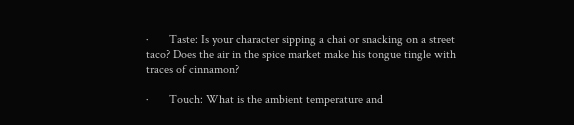·       Taste: Is your character sipping a chai or snacking on a street taco? Does the air in the spice market make his tongue tingle with traces of cinnamon?

·       Touch: What is the ambient temperature and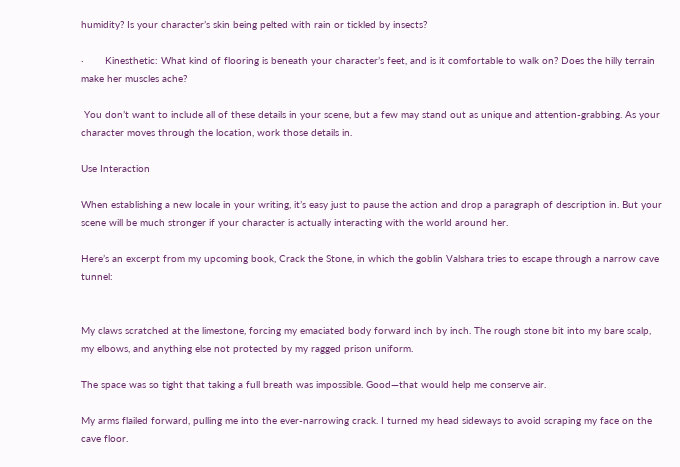humidity? Is your character’s skin being pelted with rain or tickled by insects?

·       Kinesthetic: What kind of flooring is beneath your character’s feet, and is it comfortable to walk on? Does the hilly terrain make her muscles ache?

 You don’t want to include all of these details in your scene, but a few may stand out as unique and attention-grabbing. As your character moves through the location, work those details in.

Use Interaction

When establishing a new locale in your writing, it’s easy just to pause the action and drop a paragraph of description in. But your scene will be much stronger if your character is actually interacting with the world around her.

Here’s an excerpt from my upcoming book, Crack the Stone, in which the goblin Valshara tries to escape through a narrow cave tunnel:


My claws scratched at the limestone, forcing my emaciated body forward inch by inch. The rough stone bit into my bare scalp, my elbows, and anything else not protected by my ragged prison uniform.

The space was so tight that taking a full breath was impossible. Good—that would help me conserve air.

My arms flailed forward, pulling me into the ever-narrowing crack. I turned my head sideways to avoid scraping my face on the cave floor.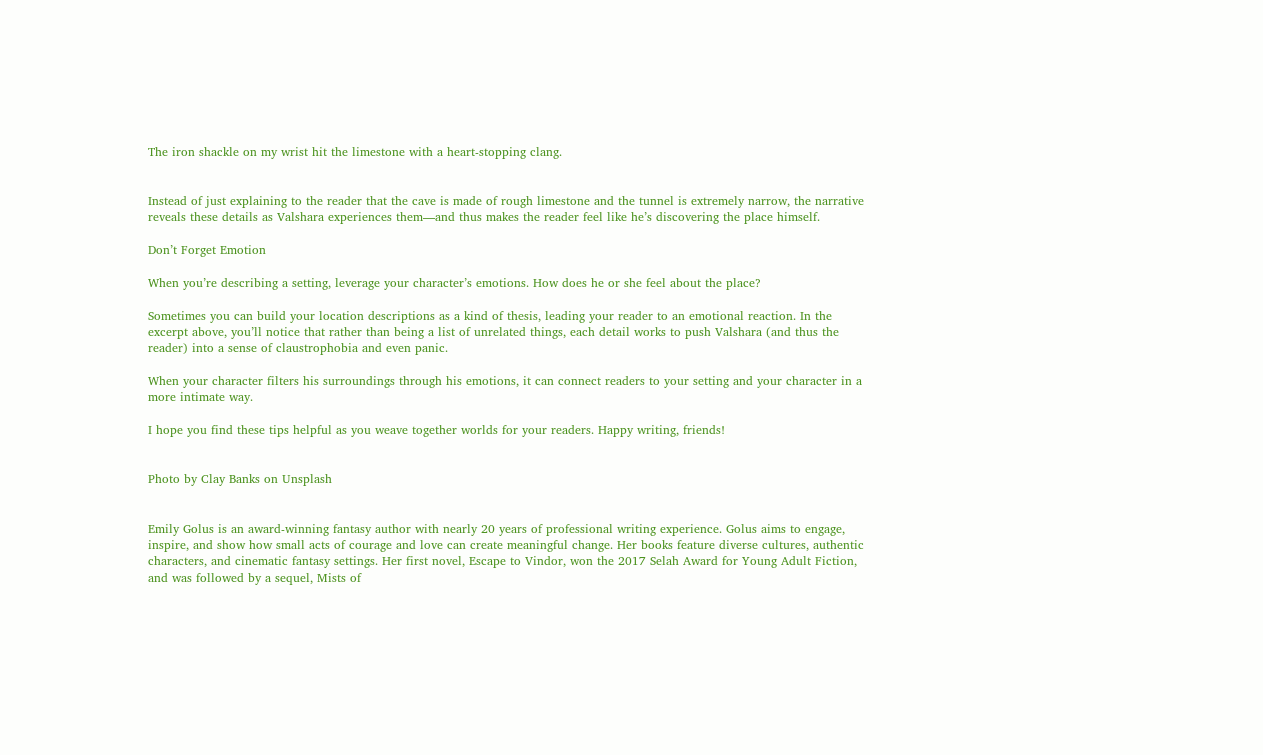The iron shackle on my wrist hit the limestone with a heart-stopping clang.


Instead of just explaining to the reader that the cave is made of rough limestone and the tunnel is extremely narrow, the narrative reveals these details as Valshara experiences them—and thus makes the reader feel like he’s discovering the place himself.

Don’t Forget Emotion

When you’re describing a setting, leverage your character’s emotions. How does he or she feel about the place?

Sometimes you can build your location descriptions as a kind of thesis, leading your reader to an emotional reaction. In the excerpt above, you’ll notice that rather than being a list of unrelated things, each detail works to push Valshara (and thus the reader) into a sense of claustrophobia and even panic.

When your character filters his surroundings through his emotions, it can connect readers to your setting and your character in a more intimate way.

I hope you find these tips helpful as you weave together worlds for your readers. Happy writing, friends!


Photo by Clay Banks on Unsplash


Emily Golus is an award-winning fantasy author with nearly 20 years of professional writing experience. Golus aims to engage, inspire, and show how small acts of courage and love can create meaningful change. Her books feature diverse cultures, authentic characters, and cinematic fantasy settings. Her first novel, Escape to Vindor, won the 2017 Selah Award for Young Adult Fiction, and was followed by a sequel, Mists of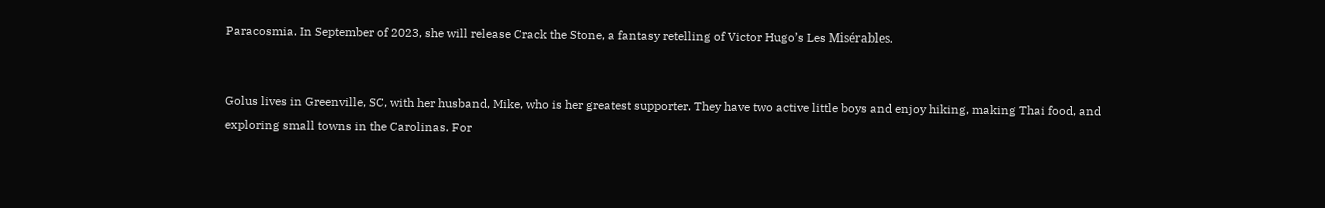Paracosmia. In September of 2023, she will release Crack the Stone, a fantasy retelling of Victor Hugo’s Les Misérables.


Golus lives in Greenville, SC, with her husband, Mike, who is her greatest supporter. They have two active little boys and enjoy hiking, making Thai food, and exploring small towns in the Carolinas. For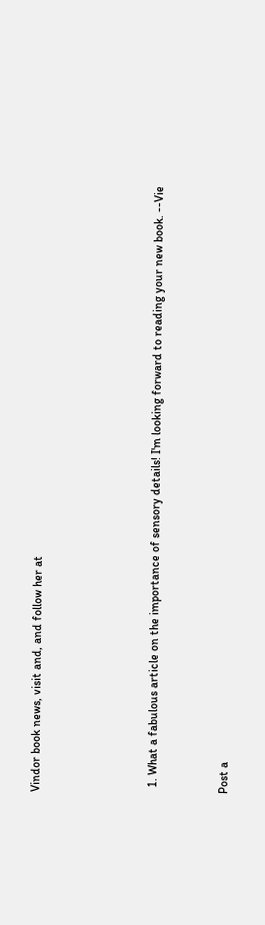Vindor book news, visit and, and follow her at




  1. What a fabulous article on the importance of sensory details! I'm looking forward to reading your new book. --Vie


Post a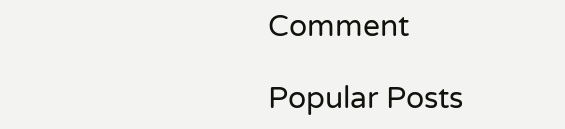Comment

Popular Posts